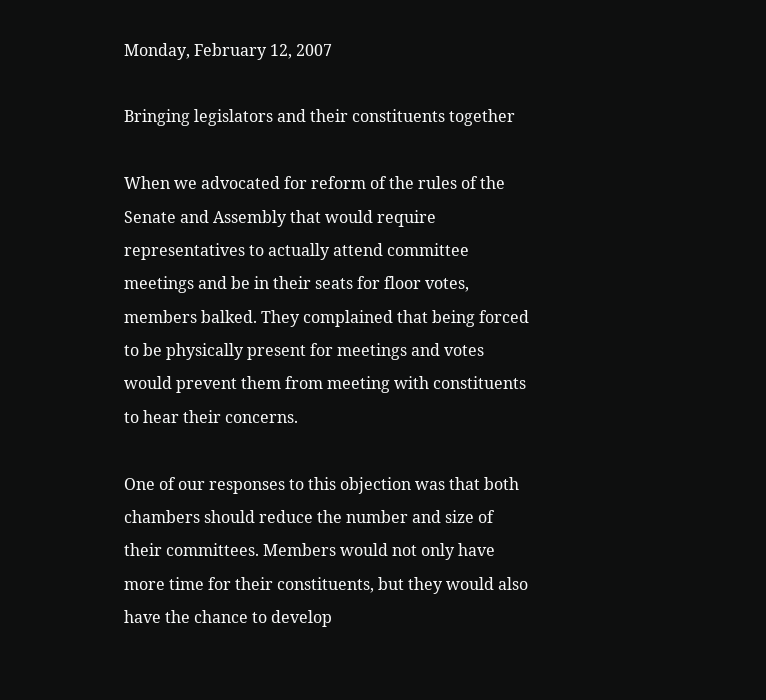Monday, February 12, 2007

Bringing legislators and their constituents together

When we advocated for reform of the rules of the Senate and Assembly that would require representatives to actually attend committee meetings and be in their seats for floor votes, members balked. They complained that being forced to be physically present for meetings and votes would prevent them from meeting with constituents to hear their concerns.

One of our responses to this objection was that both chambers should reduce the number and size of their committees. Members would not only have more time for their constituents, but they would also have the chance to develop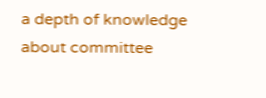a depth of knowledge about committee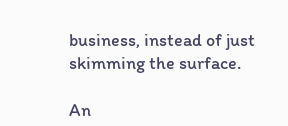business, instead of just skimming the surface.

An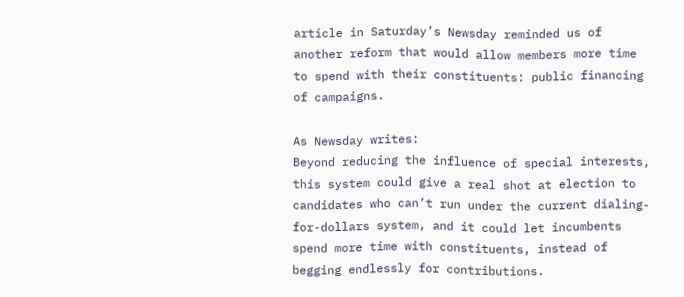article in Saturday’s Newsday reminded us of another reform that would allow members more time to spend with their constituents: public financing of campaigns.

As Newsday writes:
Beyond reducing the influence of special interests, this system could give a real shot at election to candidates who can’t run under the current dialing-for-dollars system, and it could let incumbents spend more time with constituents, instead of begging endlessly for contributions.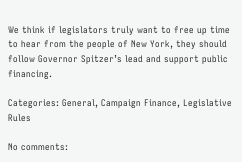We think if legislators truly want to free up time to hear from the people of New York, they should follow Governor Spitzer’s lead and support public financing.

Categories: General, Campaign Finance, Legislative Rules

No comments: